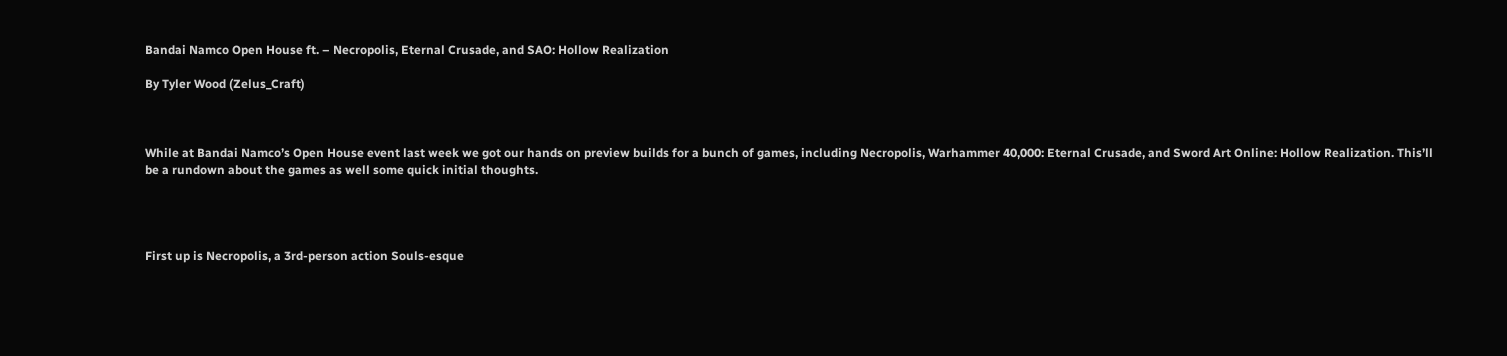Bandai Namco Open House ft. – Necropolis, Eternal Crusade, and SAO: Hollow Realization

By Tyler Wood (Zelus_Craft)



While at Bandai Namco’s Open House event last week we got our hands on preview builds for a bunch of games, including Necropolis, Warhammer 40,000: Eternal Crusade, and Sword Art Online: Hollow Realization. This’ll be a rundown about the games as well some quick initial thoughts.




First up is Necropolis, a 3rd-person action Souls-esque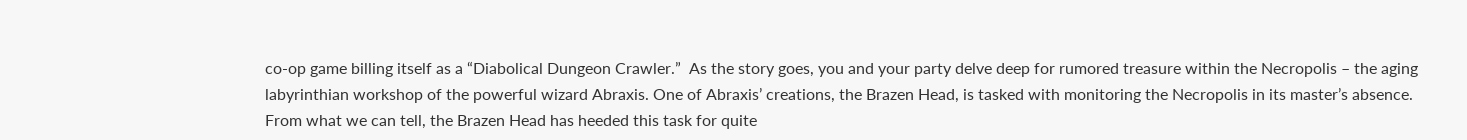co-op game billing itself as a “Diabolical Dungeon Crawler.”  As the story goes, you and your party delve deep for rumored treasure within the Necropolis – the aging labyrinthian workshop of the powerful wizard Abraxis. One of Abraxis’ creations, the Brazen Head, is tasked with monitoring the Necropolis in its master’s absence. From what we can tell, the Brazen Head has heeded this task for quite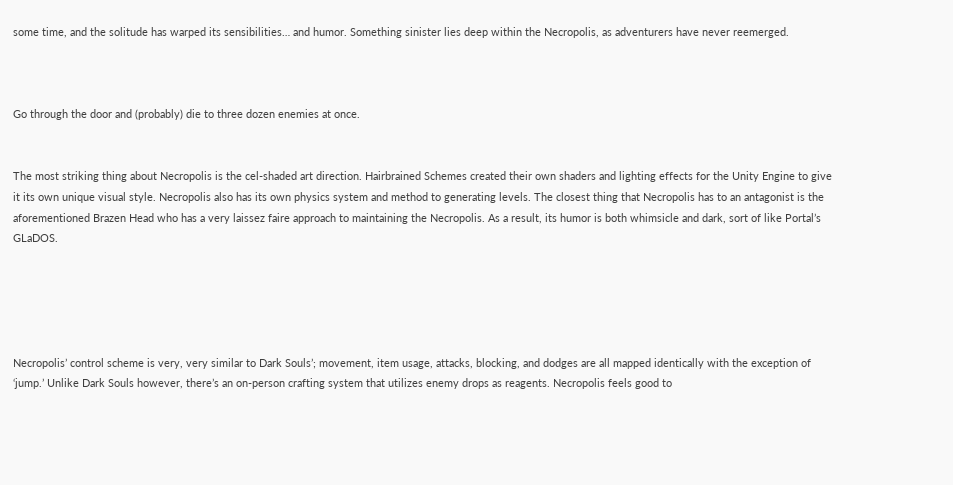some time, and the solitude has warped its sensibilities… and humor. Something sinister lies deep within the Necropolis, as adventurers have never reemerged.



Go through the door and (probably) die to three dozen enemies at once.


The most striking thing about Necropolis is the cel-shaded art direction. Hairbrained Schemes created their own shaders and lighting effects for the Unity Engine to give it its own unique visual style. Necropolis also has its own physics system and method to generating levels. The closest thing that Necropolis has to an antagonist is the aforementioned Brazen Head who has a very laissez faire approach to maintaining the Necropolis. As a result, its humor is both whimsicle and dark, sort of like Portal’s GLaDOS.





Necropolis’ control scheme is very, very similar to Dark Souls’; movement, item usage, attacks, blocking, and dodges are all mapped identically with the exception of ‘jump.’ Unlike Dark Souls however, there’s an on-person crafting system that utilizes enemy drops as reagents. Necropolis feels good to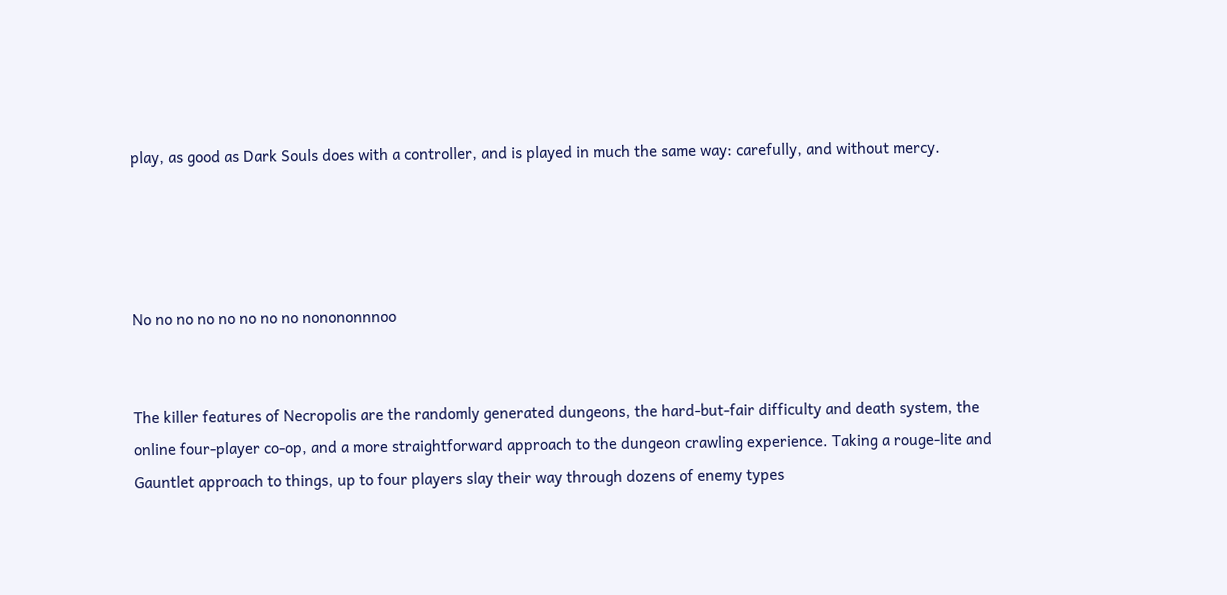play, as good as Dark Souls does with a controller, and is played in much the same way: carefully, and without mercy.




No no no no no no no no nonononnnoo


The killer features of Necropolis are the randomly generated dungeons, the hard-but-fair difficulty and death system, the online four-player co-op, and a more straightforward approach to the dungeon crawling experience. Taking a rouge-lite and Gauntlet approach to things, up to four players slay their way through dozens of enemy types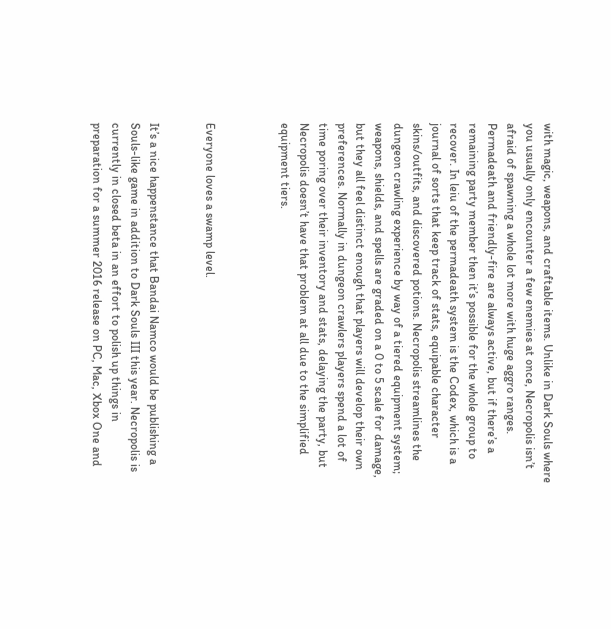with magic, weapons, and craftable items. Unlike in Dark Souls where you usually only encounter a few enemies at once, Necropolis isn’t afraid of spawning a whole lot more with huge aggro ranges. Permadeath and friendly-fire are always active, but if there’s a remaining party member then it’s possible for the whole group to recover. In leiu of the permadeath system is the Codex, which is a journal of sorts that keep track of stats, equipable character skins/outfits, and discovered potions. Necropolis streamlines the dungeon crawling experience by way of a tiered equipment system; weapons, shields, and spells are graded on a 0 to 5 scale for damage, but they all feel distinct enough that players will develop their own preferences. Normally in dungeon crawlers players spend a lot of time poring over their inventory and stats, delaying the party, but Necropolis doesn’t have that problem at all due to the simplified equipment tiers.



Everyone loves a swamp level.


It’s a nice happenstance that Bandai Namco would be publishing a Souls-like game in addition to Dark Souls III this year. Necropolis is currently in closed beta in an effort to polish up things in preparation for a summer 2016 release on PC, Mac, Xbox One and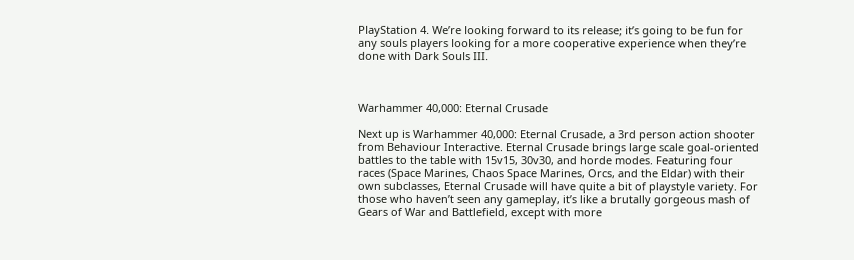PlayStation 4. We’re looking forward to its release; it’s going to be fun for any souls players looking for a more cooperative experience when they’re done with Dark Souls III.



Warhammer 40,000: Eternal Crusade

Next up is Warhammer 40,000: Eternal Crusade, a 3rd person action shooter from Behaviour Interactive. Eternal Crusade brings large scale goal-oriented battles to the table with 15v15, 30v30, and horde modes. Featuring four races (Space Marines, Chaos Space Marines, Orcs, and the Eldar) with their own subclasses, Eternal Crusade will have quite a bit of playstyle variety. For those who haven’t seen any gameplay, it’s like a brutally gorgeous mash of Gears of War and Battlefield, except with more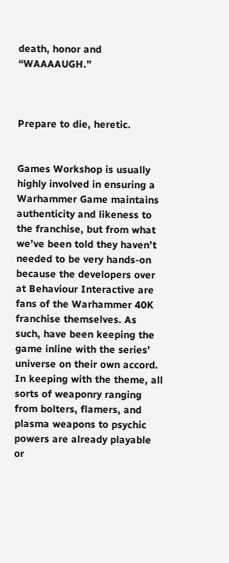death, honor and “WAAAAUGH.”



Prepare to die, heretic.


Games Workshop is usually highly involved in ensuring a Warhammer Game maintains authenticity and likeness to the franchise, but from what we’ve been told they haven’t needed to be very hands-on because the developers over at Behaviour Interactive are fans of the Warhammer 40K franchise themselves. As such, have been keeping the game inline with the series’ universe on their own accord. In keeping with the theme, all sorts of weaponry ranging from bolters, flamers, and plasma weapons to psychic powers are already playable or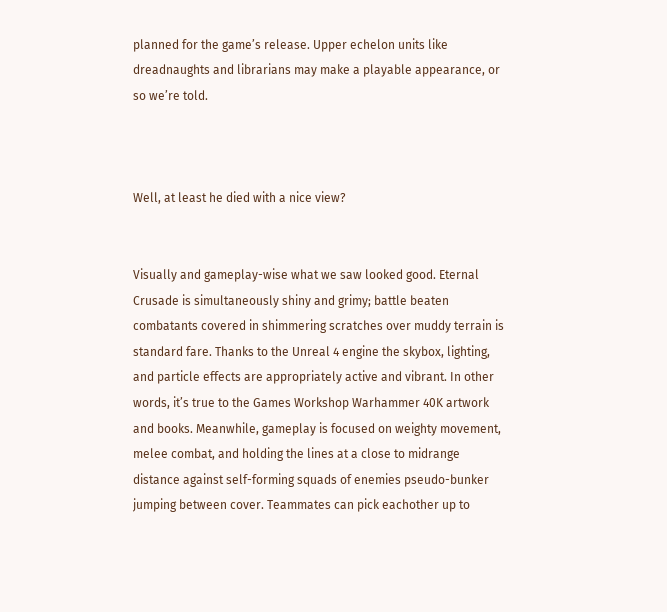planned for the game’s release. Upper echelon units like dreadnaughts and librarians may make a playable appearance, or so we’re told.



Well, at least he died with a nice view?


Visually and gameplay-wise what we saw looked good. Eternal Crusade is simultaneously shiny and grimy; battle beaten combatants covered in shimmering scratches over muddy terrain is standard fare. Thanks to the Unreal 4 engine the skybox, lighting, and particle effects are appropriately active and vibrant. In other words, it’s true to the Games Workshop Warhammer 40K artwork and books. Meanwhile, gameplay is focused on weighty movement, melee combat, and holding the lines at a close to midrange distance against self-forming squads of enemies pseudo-bunker jumping between cover. Teammates can pick eachother up to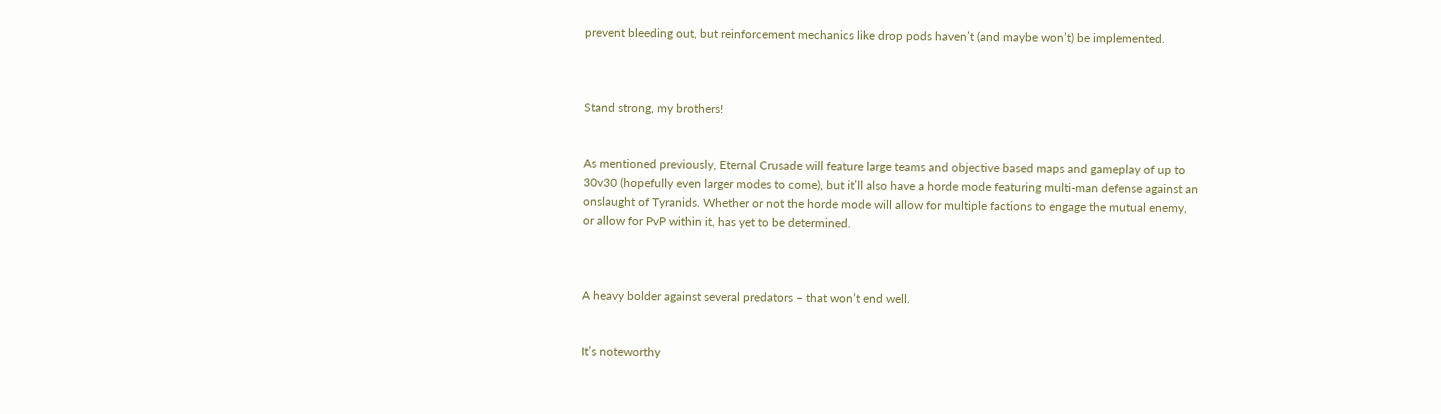prevent bleeding out, but reinforcement mechanics like drop pods haven’t (and maybe won’t) be implemented.



Stand strong, my brothers!


As mentioned previously, Eternal Crusade will feature large teams and objective based maps and gameplay of up to 30v30 (hopefully even larger modes to come), but it’ll also have a horde mode featuring multi-man defense against an onslaught of Tyranids. Whether or not the horde mode will allow for multiple factions to engage the mutual enemy, or allow for PvP within it, has yet to be determined.



A heavy bolder against several predators – that won’t end well.


It’s noteworthy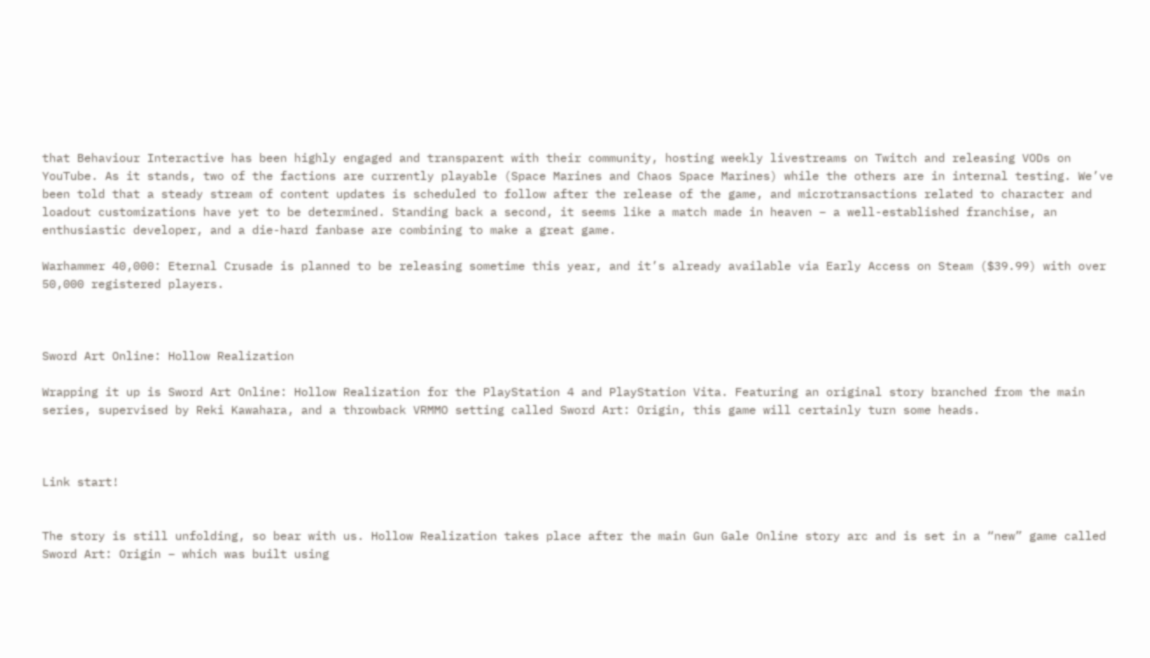that Behaviour Interactive has been highly engaged and transparent with their community, hosting weekly livestreams on Twitch and releasing VODs on YouTube. As it stands, two of the factions are currently playable (Space Marines and Chaos Space Marines) while the others are in internal testing. We’ve been told that a steady stream of content updates is scheduled to follow after the release of the game, and microtransactions related to character and loadout customizations have yet to be determined. Standing back a second, it seems like a match made in heaven – a well-established franchise, an enthusiastic developer, and a die-hard fanbase are combining to make a great game.

Warhammer 40,000: Eternal Crusade is planned to be releasing sometime this year, and it’s already available via Early Access on Steam ($39.99) with over 50,000 registered players.



Sword Art Online: Hollow Realization

Wrapping it up is Sword Art Online: Hollow Realization for the PlayStation 4 and PlayStation Vita. Featuring an original story branched from the main series, supervised by Reki Kawahara, and a throwback VRMMO setting called Sword Art: Origin, this game will certainly turn some heads.



Link start!


The story is still unfolding, so bear with us. Hollow Realization takes place after the main Gun Gale Online story arc and is set in a “new” game called Sword Art: Origin – which was built using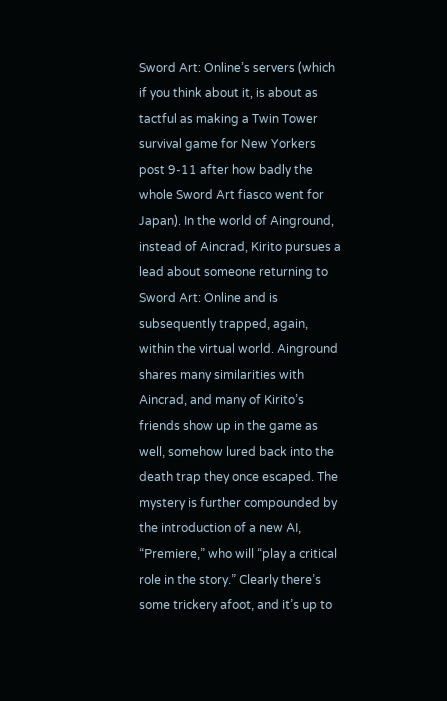Sword Art: Online’s servers (which if you think about it, is about as tactful as making a Twin Tower survival game for New Yorkers post 9-11 after how badly the whole Sword Art fiasco went for Japan). In the world of Ainground, instead of Aincrad, Kirito pursues a lead about someone returning to Sword Art: Online and is subsequently trapped, again, within the virtual world. Ainground shares many similarities with Aincrad, and many of Kirito’s friends show up in the game as well, somehow lured back into the death trap they once escaped. The mystery is further compounded by the introduction of a new AI, “Premiere,” who will “play a critical role in the story.” Clearly there’s some trickery afoot, and it’s up to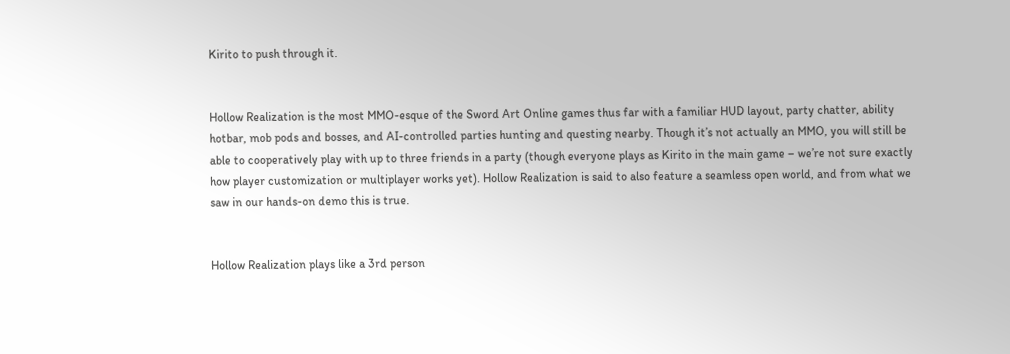Kirito to push through it.


Hollow Realization is the most MMO-esque of the Sword Art Online games thus far with a familiar HUD layout, party chatter, ability hotbar, mob pods and bosses, and AI-controlled parties hunting and questing nearby. Though it’s not actually an MMO, you will still be able to cooperatively play with up to three friends in a party (though everyone plays as Kirito in the main game – we’re not sure exactly how player customization or multiplayer works yet). Hollow Realization is said to also feature a seamless open world, and from what we saw in our hands-on demo this is true.


Hollow Realization plays like a 3rd person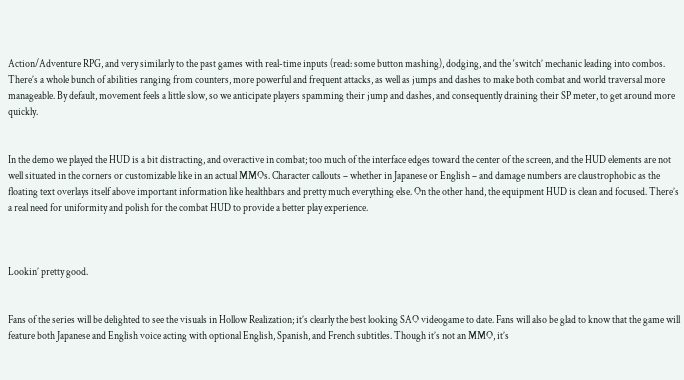Action/Adventure RPG, and very similarly to the past games with real-time inputs (read: some button mashing), dodging, and the ‘switch’ mechanic leading into combos. There’s a whole bunch of abilities ranging from counters, more powerful and frequent attacks, as well as jumps and dashes to make both combat and world traversal more manageable. By default, movement feels a little slow, so we anticipate players spamming their jump and dashes, and consequently draining their SP meter, to get around more quickly.


In the demo we played the HUD is a bit distracting, and overactive in combat; too much of the interface edges toward the center of the screen, and the HUD elements are not well situated in the corners or customizable like in an actual MMOs. Character callouts – whether in Japanese or English – and damage numbers are claustrophobic as the floating text overlays itself above important information like healthbars and pretty much everything else. On the other hand, the equipment HUD is clean and focused. There’s a real need for uniformity and polish for the combat HUD to provide a better play experience.



Lookin’ pretty good.


Fans of the series will be delighted to see the visuals in Hollow Realization; it’s clearly the best looking SAO videogame to date. Fans will also be glad to know that the game will feature both Japanese and English voice acting with optional English, Spanish, and French subtitles. Though it’s not an MMO, it’s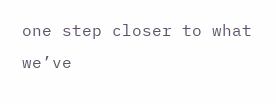one step closer to what we’ve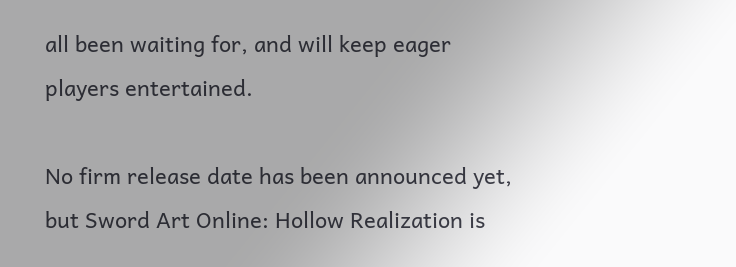all been waiting for, and will keep eager players entertained.

No firm release date has been announced yet, but Sword Art Online: Hollow Realization is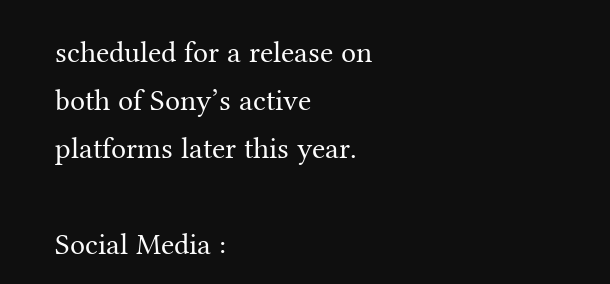scheduled for a release on both of Sony’s active platforms later this year.

Social Media :